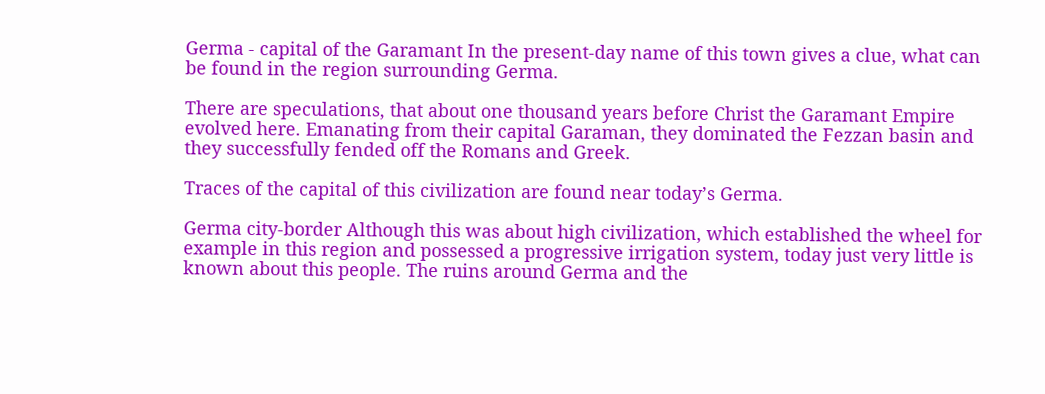Germa - capital of the Garamant In the present-day name of this town gives a clue, what can be found in the region surrounding Germa.

There are speculations, that about one thousand years before Christ the Garamant Empire evolved here. Emanating from their capital Garaman, they dominated the Fezzan basin and they successfully fended off the Romans and Greek.

Traces of the capital of this civilization are found near today’s Germa.

Germa city-border Although this was about high civilization, which established the wheel for example in this region and possessed a progressive irrigation system, today just very little is known about this people. The ruins around Germa and the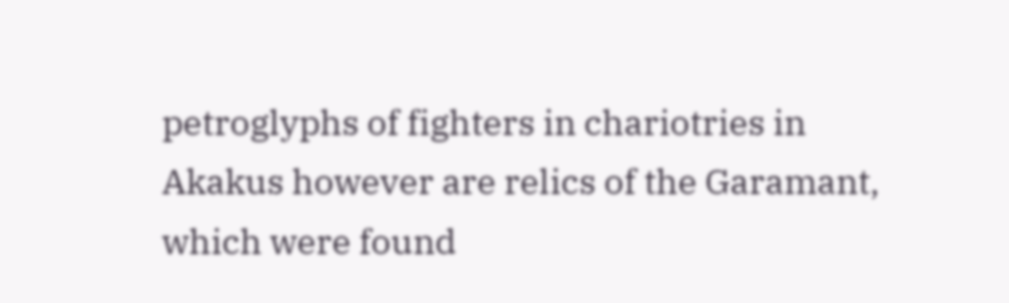petroglyphs of fighters in chariotries in Akakus however are relics of the Garamant, which were found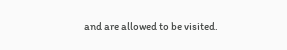and are allowed to be visited.